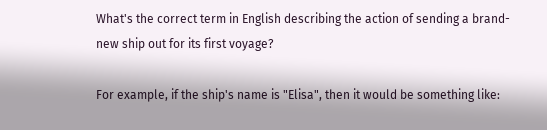What's the correct term in English describing the action of sending a brand-new ship out for its first voyage?

For example, if the ship's name is "Elisa", then it would be something like: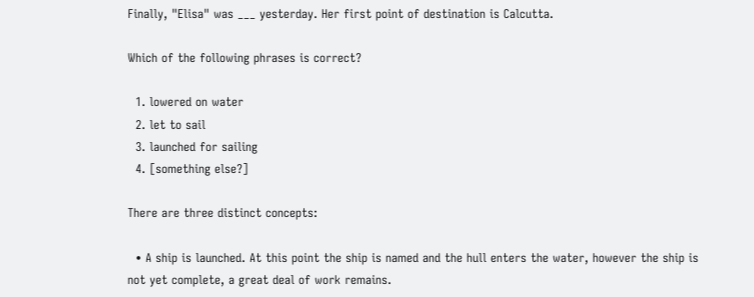Finally, "Elisa" was ___ yesterday. Her first point of destination is Calcutta.

Which of the following phrases is correct?

  1. lowered on water
  2. let to sail
  3. launched for sailing
  4. [something else?]

There are three distinct concepts:

  • A ship is launched. At this point the ship is named and the hull enters the water, however the ship is not yet complete, a great deal of work remains.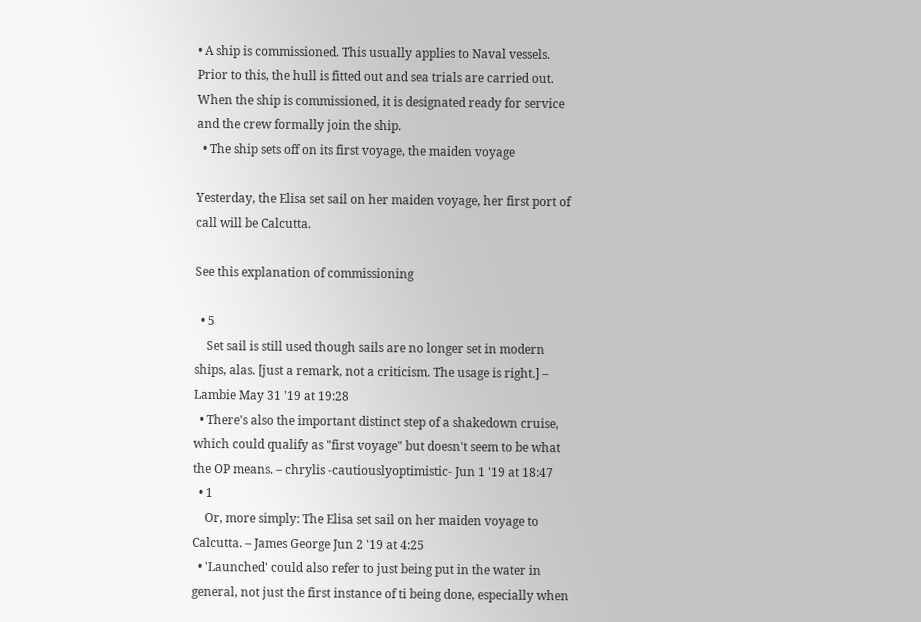• A ship is commissioned. This usually applies to Naval vessels. Prior to this, the hull is fitted out and sea trials are carried out. When the ship is commissioned, it is designated ready for service and the crew formally join the ship.
  • The ship sets off on its first voyage, the maiden voyage

Yesterday, the Elisa set sail on her maiden voyage, her first port of call will be Calcutta.

See this explanation of commissioning

  • 5
    Set sail is still used though sails are no longer set in modern ships, alas. [just a remark, not a criticism. The usage is right.] – Lambie May 31 '19 at 19:28
  • There's also the important distinct step of a shakedown cruise, which could qualify as "first voyage" but doesn't seem to be what the OP means. – chrylis -cautiouslyoptimistic- Jun 1 '19 at 18:47
  • 1
    Or, more simply: The Elisa set sail on her maiden voyage to Calcutta. – James George Jun 2 '19 at 4:25
  • 'Launched' could also refer to just being put in the water in general, not just the first instance of ti being done, especially when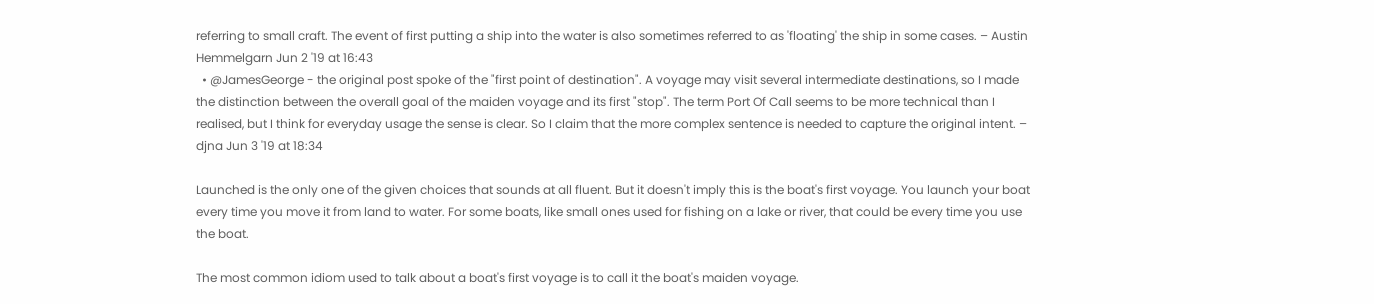referring to small craft. The event of first putting a ship into the water is also sometimes referred to as 'floating' the ship in some cases. – Austin Hemmelgarn Jun 2 '19 at 16:43
  • @JamesGeorge - the original post spoke of the "first point of destination". A voyage may visit several intermediate destinations, so I made the distinction between the overall goal of the maiden voyage and its first "stop". The term Port Of Call seems to be more technical than I realised, but I think for everyday usage the sense is clear. So I claim that the more complex sentence is needed to capture the original intent. – djna Jun 3 '19 at 18:34

Launched is the only one of the given choices that sounds at all fluent. But it doesn't imply this is the boat's first voyage. You launch your boat every time you move it from land to water. For some boats, like small ones used for fishing on a lake or river, that could be every time you use the boat.

The most common idiom used to talk about a boat's first voyage is to call it the boat's maiden voyage.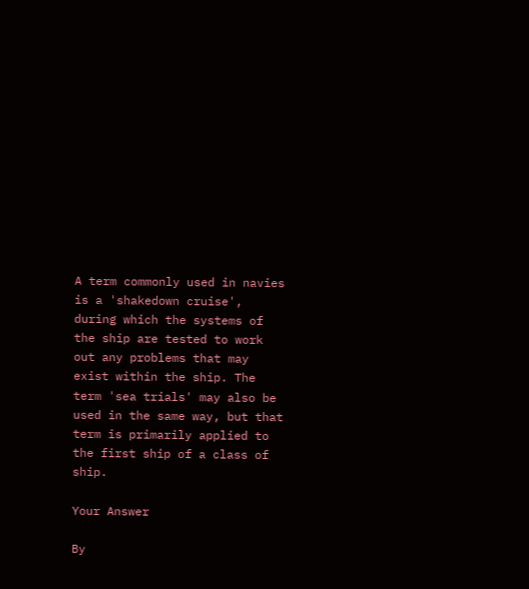A term commonly used in navies is a 'shakedown cruise', during which the systems of the ship are tested to work out any problems that may exist within the ship. The term 'sea trials' may also be used in the same way, but that term is primarily applied to the first ship of a class of ship.

Your Answer

By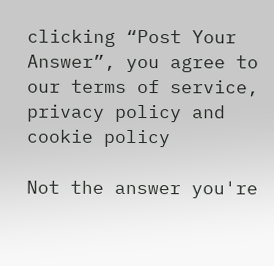clicking “Post Your Answer”, you agree to our terms of service, privacy policy and cookie policy

Not the answer you're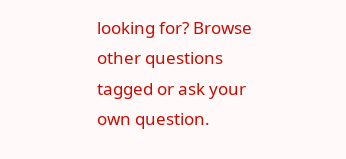looking for? Browse other questions tagged or ask your own question.